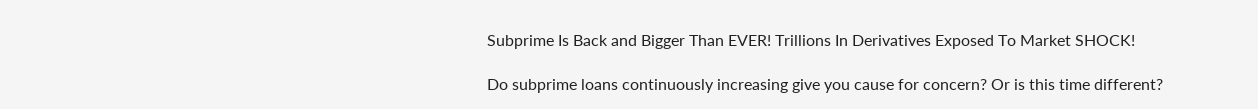Subprime Is Back and Bigger Than EVER! Trillions In Derivatives Exposed To Market SHOCK!

Do subprime loans continuously increasing give you cause for concern? Or is this time different?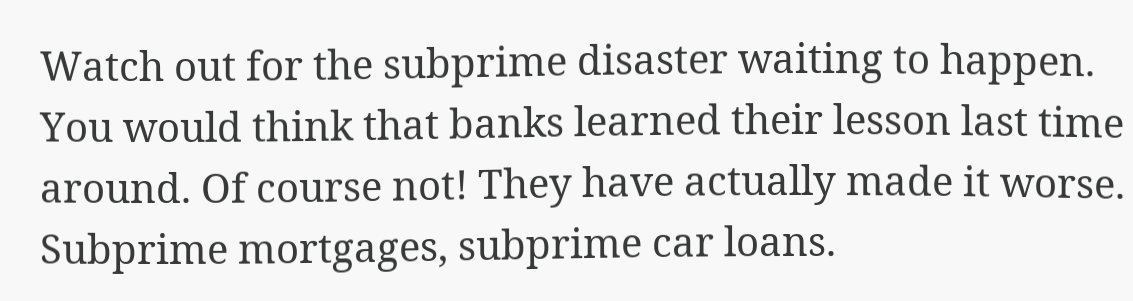Watch out for the subprime disaster waiting to happen. You would think that banks learned their lesson last time around. Of course not! They have actually made it worse. Subprime mortgages, subprime car loans.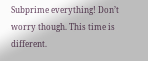Subprime everything! Don’t worry though. This time is different.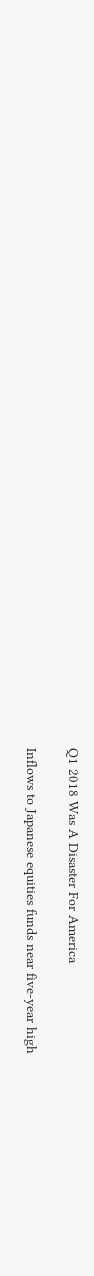Q1 2018 Was A Disaster For America

Inflows to Japanese equities funds near five-year high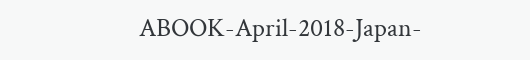ABOOK-April-2018-Japan-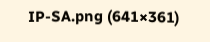IP-SA.png (641×361)